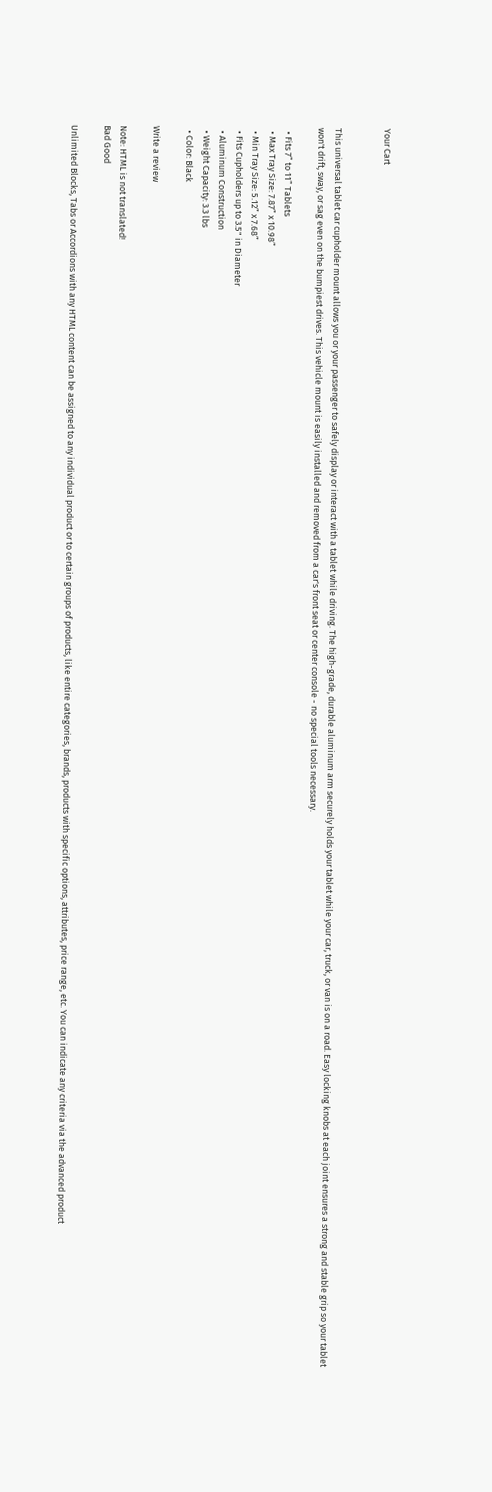Your Cart


This universal tablet car cupholder mount allows you or your passenger to safely display or interact with a tablet while driving. The high-grade, durable aluminum arm securely holds your tablet while your car, truck, or van is on a road. Easy locking knobs at each joint ensures a strong and stable grip so your tablet won't drift, sway, or sag even on the bumpiest drives. This vehicle mount is easily installed and removed from a car's front seat or center console - no special tools necessary.

  • Fits 7” to 11” Tablets
  • Max Tray Size: 7.87” x 10.98”
  • Min Tray Size: 5.12” x 7.68”
  • Fits Cupholders up to 3.5" in Diameter
  • Aluminum Construction
  • Weight Capacity: 3.3 lbs
  • Color: Black

Write a review

Note: HTML is not translated!
Bad Good

Unlimited Blocks, Tabs or Accordions with any HTML content can be assigned to any individual product or to certain groups of products, like entire categories, brands, products with specific options, attributes, price range, etc. You can indicate any criteria via the advanced product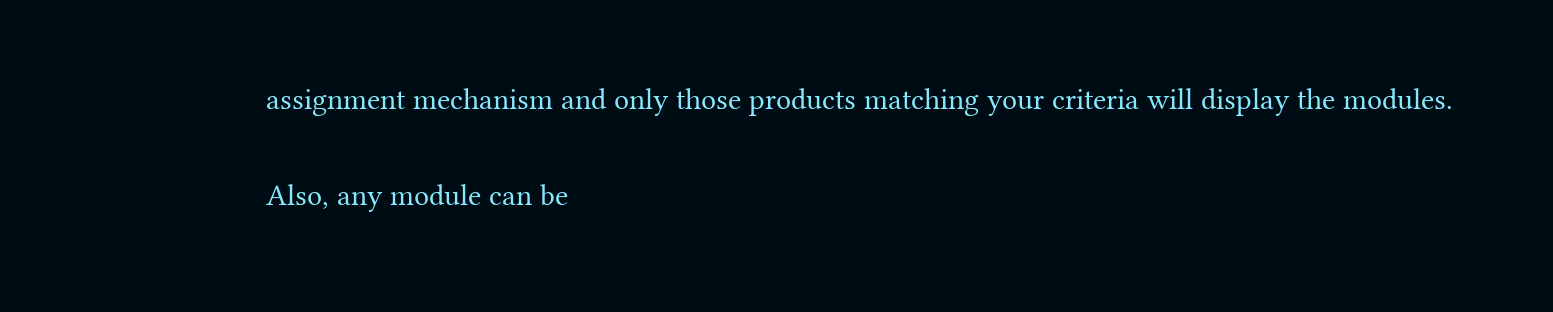assignment mechanism and only those products matching your criteria will display the modules.

Also, any module can be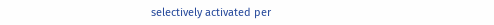selectively activated per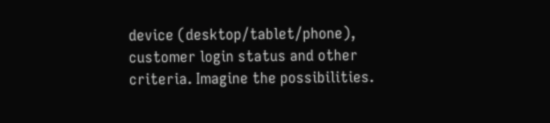device (desktop/tablet/phone), customer login status and other criteria. Imagine the possibilities.